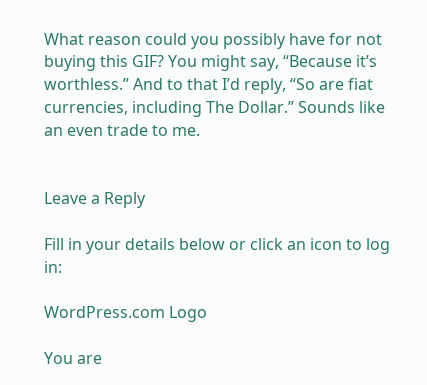What reason could you possibly have for not buying this GIF? You might say, “Because it’s worthless.” And to that I’d reply, “So are fiat currencies, including The Dollar.” Sounds like an even trade to me.


Leave a Reply

Fill in your details below or click an icon to log in:

WordPress.com Logo

You are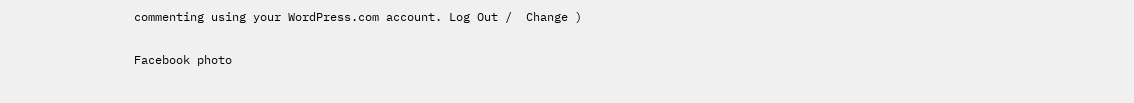commenting using your WordPress.com account. Log Out /  Change )

Facebook photo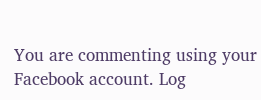You are commenting using your Facebook account. Log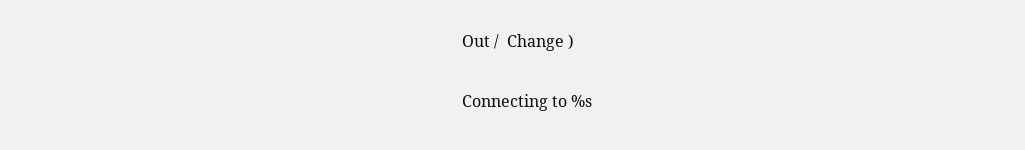Out /  Change )

Connecting to %s